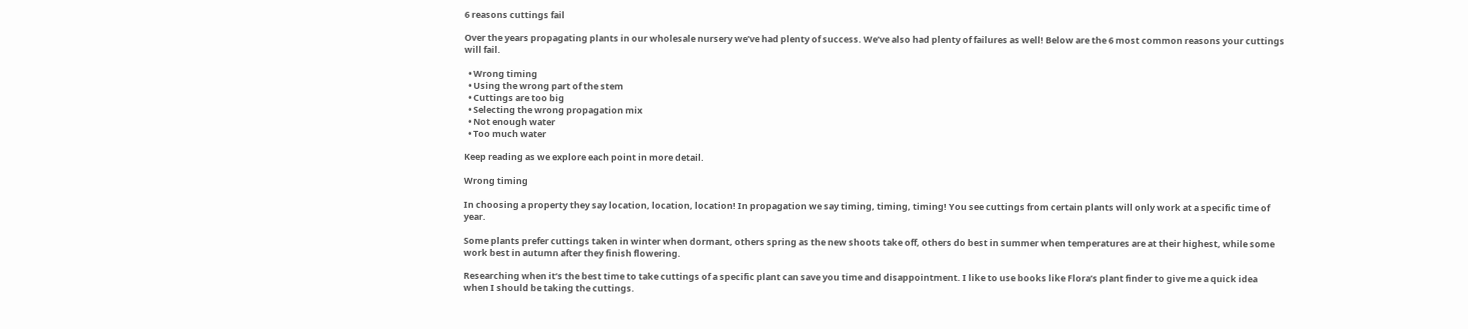6 reasons cuttings fail

Over the years propagating plants in our wholesale nursery we’ve had plenty of success. We’ve also had plenty of failures as well! Below are the 6 most common reasons your cuttings will fail.

  • Wrong timing
  • Using the wrong part of the stem
  • Cuttings are too big
  • Selecting the wrong propagation mix
  • Not enough water
  • Too much water

Keep reading as we explore each point in more detail.

Wrong timing

In choosing a property they say location, location, location! In propagation we say timing, timing, timing! You see cuttings from certain plants will only work at a specific time of year.

Some plants prefer cuttings taken in winter when dormant, others spring as the new shoots take off, others do best in summer when temperatures are at their highest, while some work best in autumn after they finish flowering.

Researching when it’s the best time to take cuttings of a specific plant can save you time and disappointment. I like to use books like Flora’s plant finder to give me a quick idea when I should be taking the cuttings.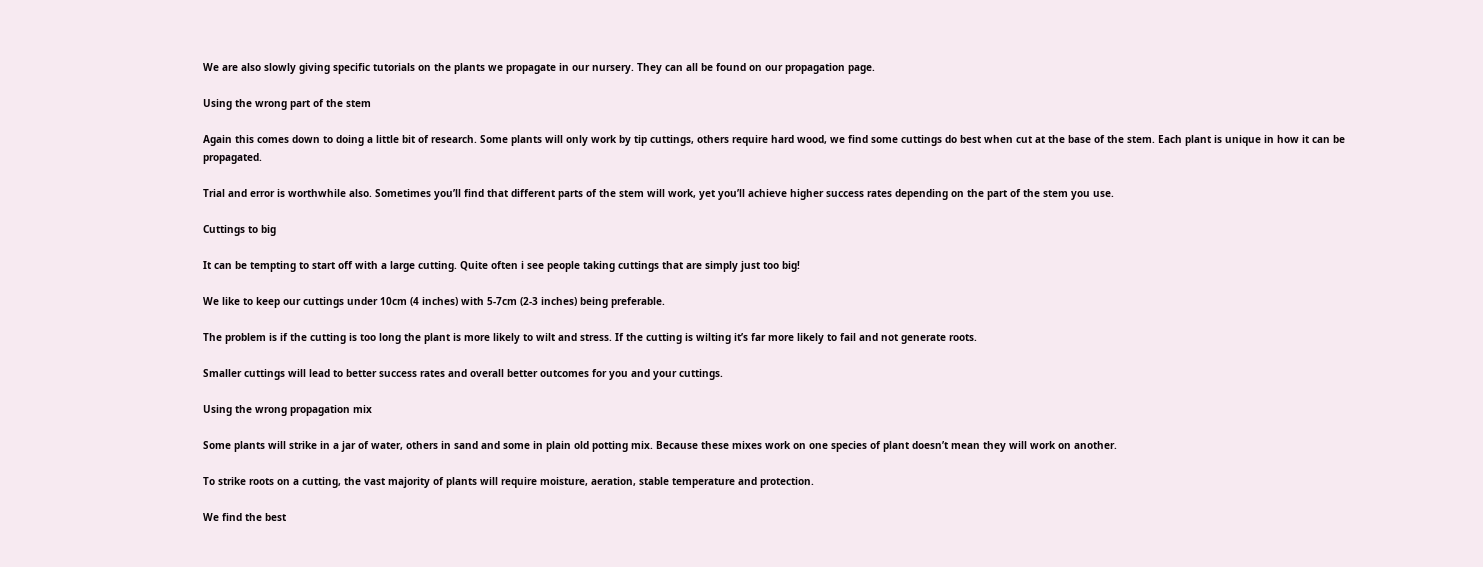We are also slowly giving specific tutorials on the plants we propagate in our nursery. They can all be found on our propagation page.

Using the wrong part of the stem

Again this comes down to doing a little bit of research. Some plants will only work by tip cuttings, others require hard wood, we find some cuttings do best when cut at the base of the stem. Each plant is unique in how it can be propagated.

Trial and error is worthwhile also. Sometimes you’ll find that different parts of the stem will work, yet you’ll achieve higher success rates depending on the part of the stem you use.

Cuttings to big

It can be tempting to start off with a large cutting. Quite often i see people taking cuttings that are simply just too big!

We like to keep our cuttings under 10cm (4 inches) with 5-7cm (2-3 inches) being preferable.

The problem is if the cutting is too long the plant is more likely to wilt and stress. If the cutting is wilting it’s far more likely to fail and not generate roots.

Smaller cuttings will lead to better success rates and overall better outcomes for you and your cuttings.

Using the wrong propagation mix

Some plants will strike in a jar of water, others in sand and some in plain old potting mix. Because these mixes work on one species of plant doesn’t mean they will work on another.

To strike roots on a cutting, the vast majority of plants will require moisture, aeration, stable temperature and protection.

We find the best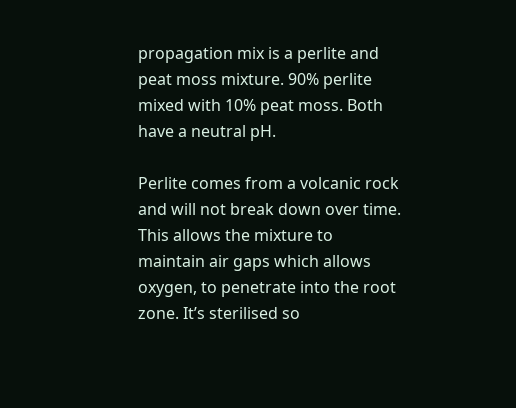propagation mix is a perlite and peat moss mixture. 90% perlite mixed with 10% peat moss. Both have a neutral pH.

Perlite comes from a volcanic rock and will not break down over time. This allows the mixture to maintain air gaps which allows oxygen, to penetrate into the root zone. It’s sterilised so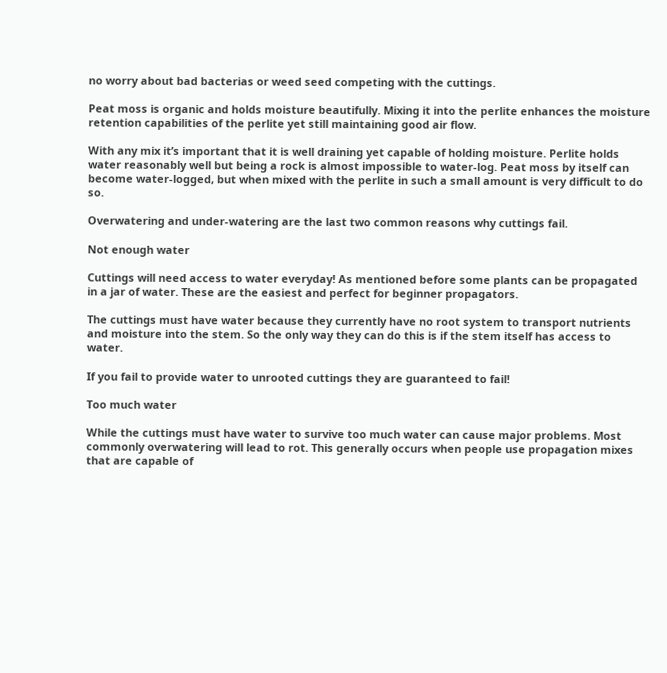no worry about bad bacterias or weed seed competing with the cuttings.

Peat moss is organic and holds moisture beautifully. Mixing it into the perlite enhances the moisture retention capabilities of the perlite yet still maintaining good air flow.

With any mix it’s important that it is well draining yet capable of holding moisture. Perlite holds water reasonably well but being a rock is almost impossible to water-log. Peat moss by itself can become water-logged, but when mixed with the perlite in such a small amount is very difficult to do so.

Overwatering and under-watering are the last two common reasons why cuttings fail.

Not enough water

Cuttings will need access to water everyday! As mentioned before some plants can be propagated in a jar of water. These are the easiest and perfect for beginner propagators.

The cuttings must have water because they currently have no root system to transport nutrients and moisture into the stem. So the only way they can do this is if the stem itself has access to water.

If you fail to provide water to unrooted cuttings they are guaranteed to fail!

Too much water

While the cuttings must have water to survive too much water can cause major problems. Most commonly overwatering will lead to rot. This generally occurs when people use propagation mixes that are capable of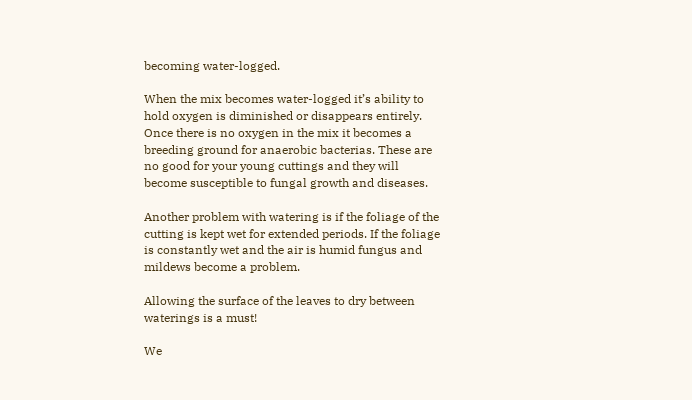becoming water-logged.

When the mix becomes water-logged it’s ability to hold oxygen is diminished or disappears entirely. Once there is no oxygen in the mix it becomes a breeding ground for anaerobic bacterias. These are no good for your young cuttings and they will become susceptible to fungal growth and diseases.

Another problem with watering is if the foliage of the cutting is kept wet for extended periods. If the foliage is constantly wet and the air is humid fungus and mildews become a problem.

Allowing the surface of the leaves to dry between waterings is a must!

We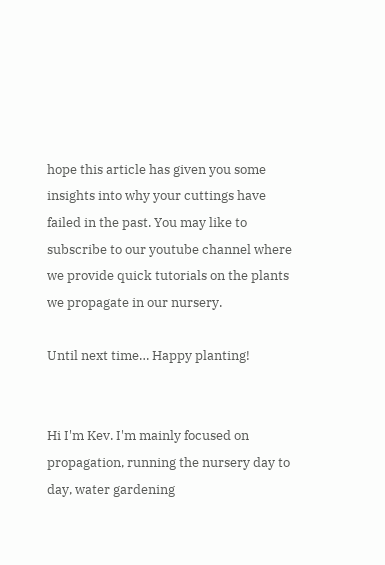hope this article has given you some insights into why your cuttings have failed in the past. You may like to subscribe to our youtube channel where we provide quick tutorials on the plants we propagate in our nursery.

Until next time… Happy planting!


Hi I'm Kev. I'm mainly focused on propagation, running the nursery day to day, water gardening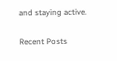and staying active.

Recent Posts